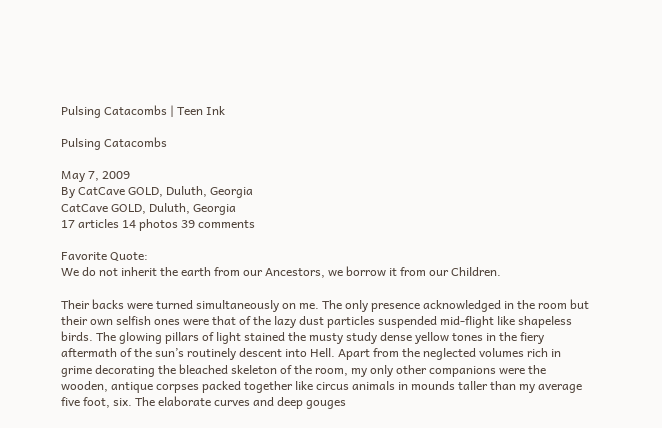Pulsing Catacombs | Teen Ink

Pulsing Catacombs

May 7, 2009
By CatCave GOLD, Duluth, Georgia
CatCave GOLD, Duluth, Georgia
17 articles 14 photos 39 comments

Favorite Quote:
We do not inherit the earth from our Ancestors, we borrow it from our Children.

Their backs were turned simultaneously on me. The only presence acknowledged in the room but their own selfish ones were that of the lazy dust particles suspended mid-flight like shapeless birds. The glowing pillars of light stained the musty study dense yellow tones in the fiery aftermath of the sun’s routinely descent into Hell. Apart from the neglected volumes rich in grime decorating the bleached skeleton of the room, my only other companions were the wooden, antique corpses packed together like circus animals in mounds taller than my average five foot, six. The elaborate curves and deep gouges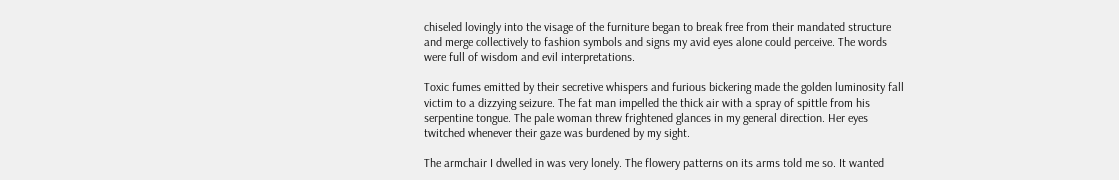chiseled lovingly into the visage of the furniture began to break free from their mandated structure and merge collectively to fashion symbols and signs my avid eyes alone could perceive. The words were full of wisdom and evil interpretations.

Toxic fumes emitted by their secretive whispers and furious bickering made the golden luminosity fall victim to a dizzying seizure. The fat man impelled the thick air with a spray of spittle from his serpentine tongue. The pale woman threw frightened glances in my general direction. Her eyes twitched whenever their gaze was burdened by my sight.

The armchair I dwelled in was very lonely. The flowery patterns on its arms told me so. It wanted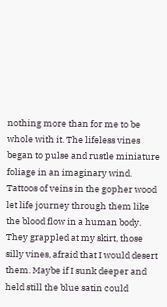nothing more than for me to be whole with it. The lifeless vines began to pulse and rustle miniature foliage in an imaginary wind. Tattoos of veins in the gopher wood let life journey through them like the blood flow in a human body. They grappled at my skirt, those silly vines, afraid that I would desert them. Maybe if I sunk deeper and held still the blue satin could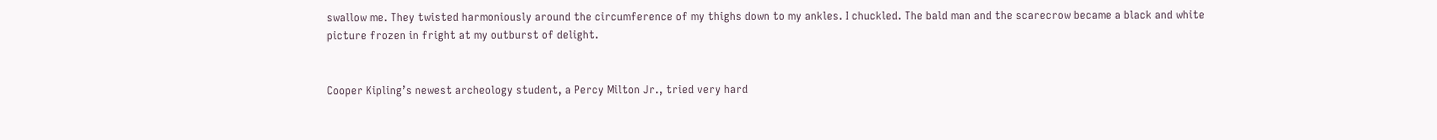swallow me. They twisted harmoniously around the circumference of my thighs down to my ankles. I chuckled. The bald man and the scarecrow became a black and white picture frozen in fright at my outburst of delight.


Cooper Kipling’s newest archeology student, a Percy Milton Jr., tried very hard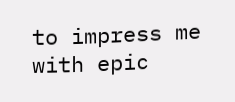to impress me with epic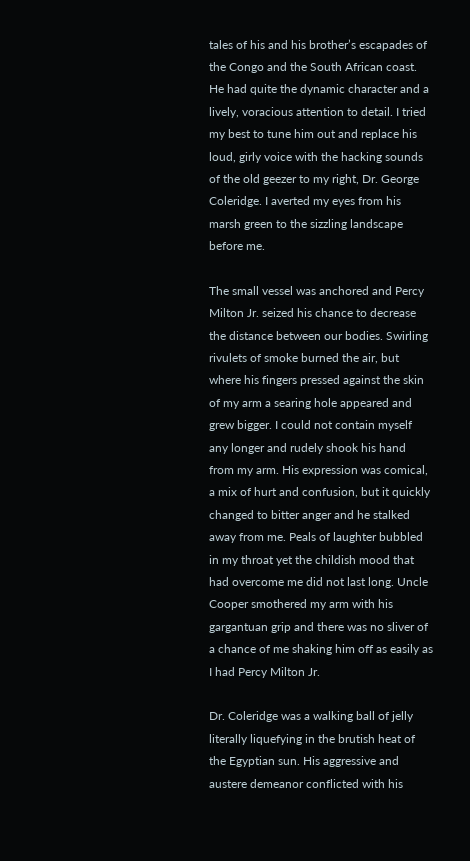tales of his and his brother’s escapades of the Congo and the South African coast. He had quite the dynamic character and a lively, voracious attention to detail. I tried my best to tune him out and replace his loud, girly voice with the hacking sounds of the old geezer to my right, Dr. George Coleridge. I averted my eyes from his marsh green to the sizzling landscape before me.

The small vessel was anchored and Percy Milton Jr. seized his chance to decrease the distance between our bodies. Swirling rivulets of smoke burned the air, but where his fingers pressed against the skin of my arm a searing hole appeared and grew bigger. I could not contain myself any longer and rudely shook his hand from my arm. His expression was comical, a mix of hurt and confusion, but it quickly changed to bitter anger and he stalked away from me. Peals of laughter bubbled in my throat yet the childish mood that had overcome me did not last long. Uncle Cooper smothered my arm with his gargantuan grip and there was no sliver of a chance of me shaking him off as easily as I had Percy Milton Jr.

Dr. Coleridge was a walking ball of jelly literally liquefying in the brutish heat of the Egyptian sun. His aggressive and austere demeanor conflicted with his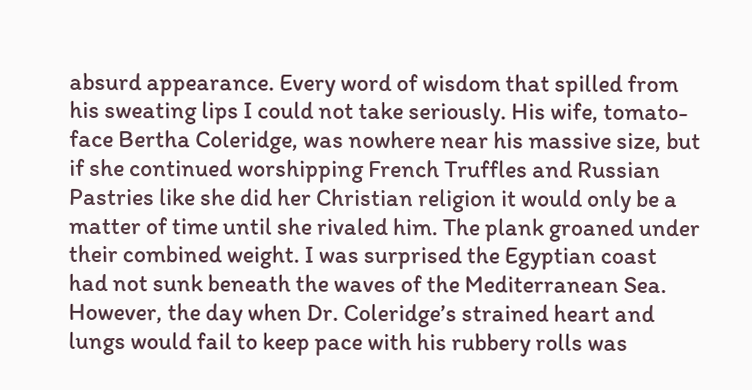absurd appearance. Every word of wisdom that spilled from his sweating lips I could not take seriously. His wife, tomato-face Bertha Coleridge, was nowhere near his massive size, but if she continued worshipping French Truffles and Russian Pastries like she did her Christian religion it would only be a matter of time until she rivaled him. The plank groaned under their combined weight. I was surprised the Egyptian coast had not sunk beneath the waves of the Mediterranean Sea. However, the day when Dr. Coleridge’s strained heart and lungs would fail to keep pace with his rubbery rolls was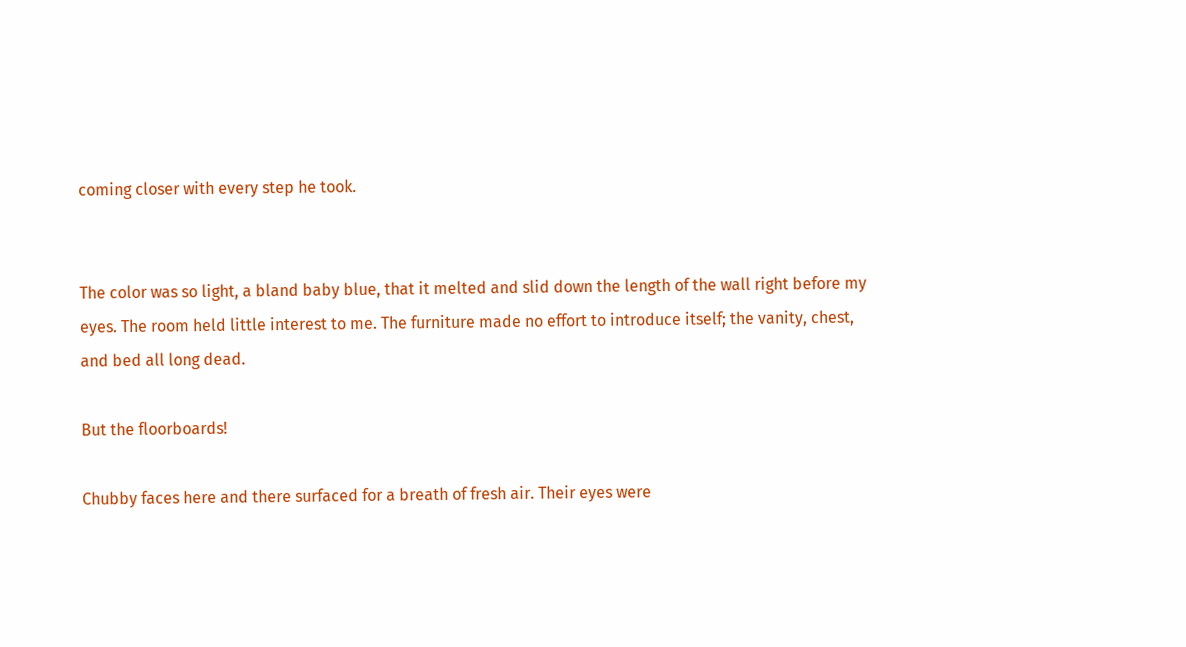coming closer with every step he took.


The color was so light, a bland baby blue, that it melted and slid down the length of the wall right before my eyes. The room held little interest to me. The furniture made no effort to introduce itself; the vanity, chest, and bed all long dead.

But the floorboards!

Chubby faces here and there surfaced for a breath of fresh air. Their eyes were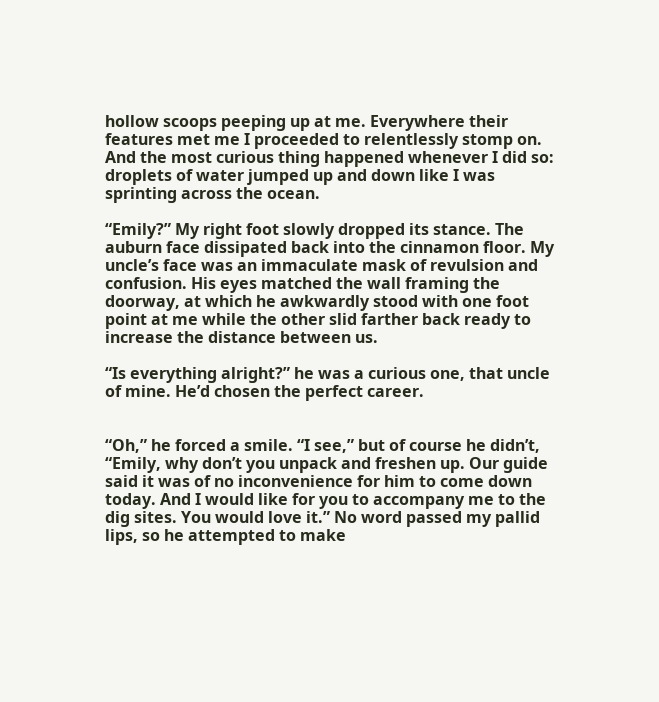hollow scoops peeping up at me. Everywhere their features met me I proceeded to relentlessly stomp on. And the most curious thing happened whenever I did so: droplets of water jumped up and down like I was sprinting across the ocean.

“Emily?” My right foot slowly dropped its stance. The auburn face dissipated back into the cinnamon floor. My uncle’s face was an immaculate mask of revulsion and confusion. His eyes matched the wall framing the doorway, at which he awkwardly stood with one foot point at me while the other slid farther back ready to increase the distance between us.

“Is everything alright?” he was a curious one, that uncle of mine. He’d chosen the perfect career.


“Oh,” he forced a smile. “I see,” but of course he didn’t, “Emily, why don’t you unpack and freshen up. Our guide said it was of no inconvenience for him to come down today. And I would like for you to accompany me to the dig sites. You would love it.” No word passed my pallid lips, so he attempted to make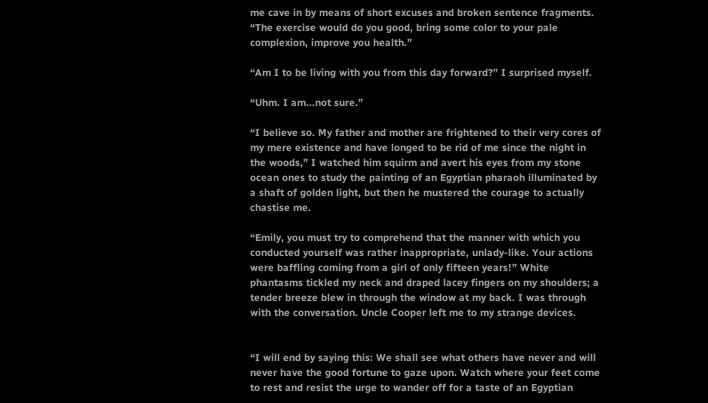me cave in by means of short excuses and broken sentence fragments. “The exercise would do you good, bring some color to your pale complexion, improve you health.”

“Am I to be living with you from this day forward?” I surprised myself.

“Uhm. I am...not sure.”

“I believe so. My father and mother are frightened to their very cores of my mere existence and have longed to be rid of me since the night in the woods,” I watched him squirm and avert his eyes from my stone ocean ones to study the painting of an Egyptian pharaoh illuminated by a shaft of golden light, but then he mustered the courage to actually chastise me.

“Emily, you must try to comprehend that the manner with which you conducted yourself was rather inappropriate, unlady-like. Your actions were baffling coming from a girl of only fifteen years!” White phantasms tickled my neck and draped lacey fingers on my shoulders; a tender breeze blew in through the window at my back. I was through with the conversation. Uncle Cooper left me to my strange devices.


“I will end by saying this: We shall see what others have never and will never have the good fortune to gaze upon. Watch where your feet come to rest and resist the urge to wander off for a taste of an Egyptian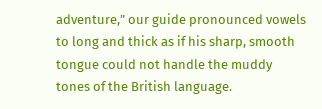adventure,” our guide pronounced vowels to long and thick as if his sharp, smooth tongue could not handle the muddy tones of the British language.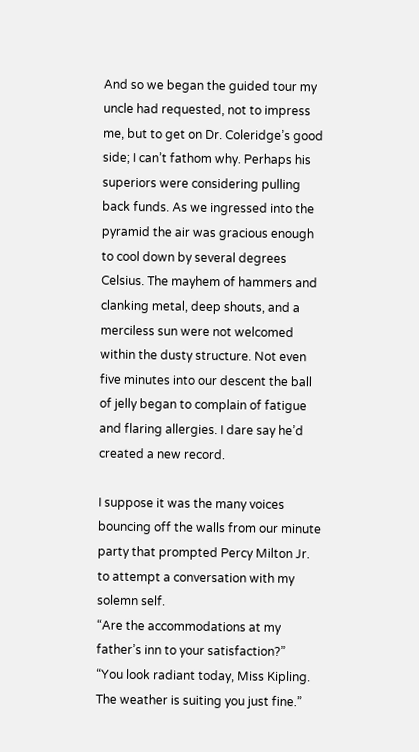And so we began the guided tour my uncle had requested, not to impress me, but to get on Dr. Coleridge’s good side; I can’t fathom why. Perhaps his superiors were considering pulling back funds. As we ingressed into the pyramid the air was gracious enough to cool down by several degrees Celsius. The mayhem of hammers and clanking metal, deep shouts, and a merciless sun were not welcomed within the dusty structure. Not even five minutes into our descent the ball of jelly began to complain of fatigue and flaring allergies. I dare say he’d created a new record.

I suppose it was the many voices bouncing off the walls from our minute party that prompted Percy Milton Jr. to attempt a conversation with my solemn self.
“Are the accommodations at my father’s inn to your satisfaction?”
“You look radiant today, Miss Kipling. The weather is suiting you just fine.”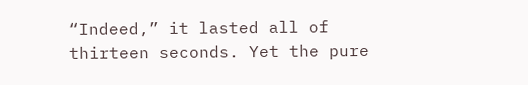“Indeed,” it lasted all of thirteen seconds. Yet the pure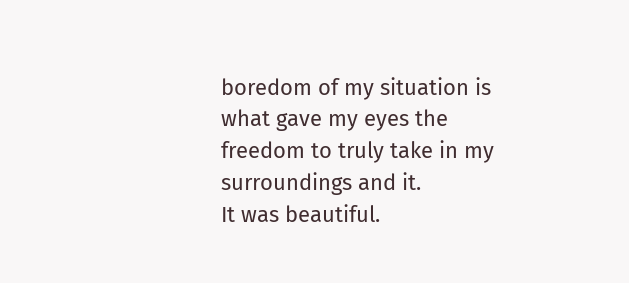boredom of my situation is what gave my eyes the freedom to truly take in my surroundings and it.
It was beautiful.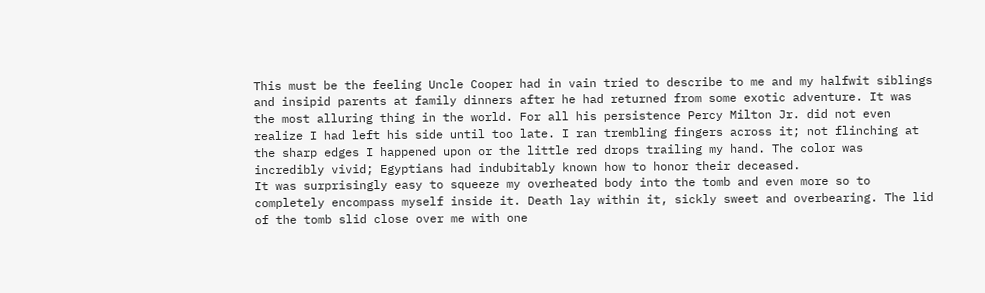This must be the feeling Uncle Cooper had in vain tried to describe to me and my halfwit siblings and insipid parents at family dinners after he had returned from some exotic adventure. It was the most alluring thing in the world. For all his persistence Percy Milton Jr. did not even realize I had left his side until too late. I ran trembling fingers across it; not flinching at the sharp edges I happened upon or the little red drops trailing my hand. The color was incredibly vivid; Egyptians had indubitably known how to honor their deceased.
It was surprisingly easy to squeeze my overheated body into the tomb and even more so to completely encompass myself inside it. Death lay within it, sickly sweet and overbearing. The lid of the tomb slid close over me with one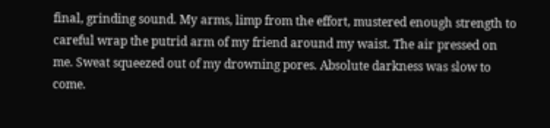final, grinding sound. My arms, limp from the effort, mustered enough strength to careful wrap the putrid arm of my friend around my waist. The air pressed on me. Sweat squeezed out of my drowning pores. Absolute darkness was slow to come.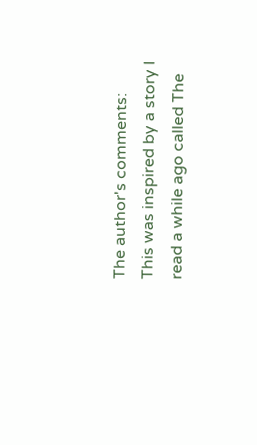The author's comments:
This was inspired by a story I read a while ago called The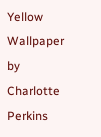Yellow Wallpaper by Charlotte Perkins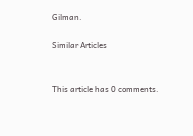Gilman.

Similar Articles


This article has 0 comments.